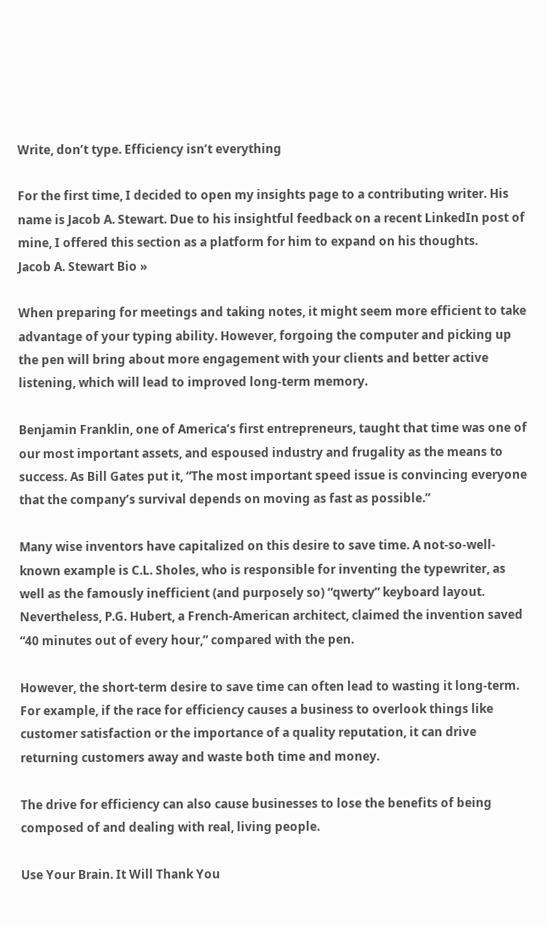Write, don’t type. Efficiency isn’t everything

For the first time, I decided to open my insights page to a contributing writer. His name is Jacob A. Stewart. Due to his insightful feedback on a recent LinkedIn post of mine, I offered this section as a platform for him to expand on his thoughts.
Jacob A. Stewart Bio »

When preparing for meetings and taking notes, it might seem more efficient to take advantage of your typing ability. However, forgoing the computer and picking up the pen will bring about more engagement with your clients and better active listening, which will lead to improved long-term memory.

Benjamin Franklin, one of America’s first entrepreneurs, taught that time was one of our most important assets, and espoused industry and frugality as the means to success. As Bill Gates put it, “The most important speed issue is convincing everyone that the company’s survival depends on moving as fast as possible.”

Many wise inventors have capitalized on this desire to save time. A not-so-well-known example is C.L. Sholes, who is responsible for inventing the typewriter, as well as the famously inefficient (and purposely so) “qwerty” keyboard layout. Nevertheless, P.G. Hubert, a French-American architect, claimed the invention saved “40 minutes out of every hour,” compared with the pen.

However, the short-term desire to save time can often lead to wasting it long-term. For example, if the race for efficiency causes a business to overlook things like customer satisfaction or the importance of a quality reputation, it can drive returning customers away and waste both time and money.

The drive for efficiency can also cause businesses to lose the benefits of being composed of and dealing with real, living people.

Use Your Brain. It Will Thank You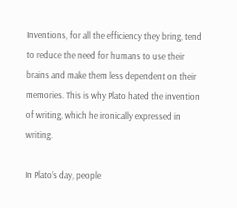Inventions, for all the efficiency they bring, tend to reduce the need for humans to use their brains and make them less dependent on their memories. This is why Plato hated the invention of writing, which he ironically expressed in writing.

In Plato’s day, people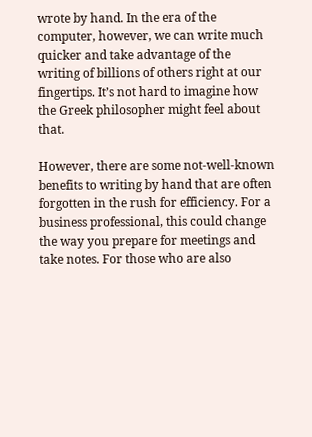wrote by hand. In the era of the computer, however, we can write much quicker and take advantage of the writing of billions of others right at our fingertips. It’s not hard to imagine how the Greek philosopher might feel about that.

However, there are some not-well-known benefits to writing by hand that are often forgotten in the rush for efficiency. For a business professional, this could change the way you prepare for meetings and take notes. For those who are also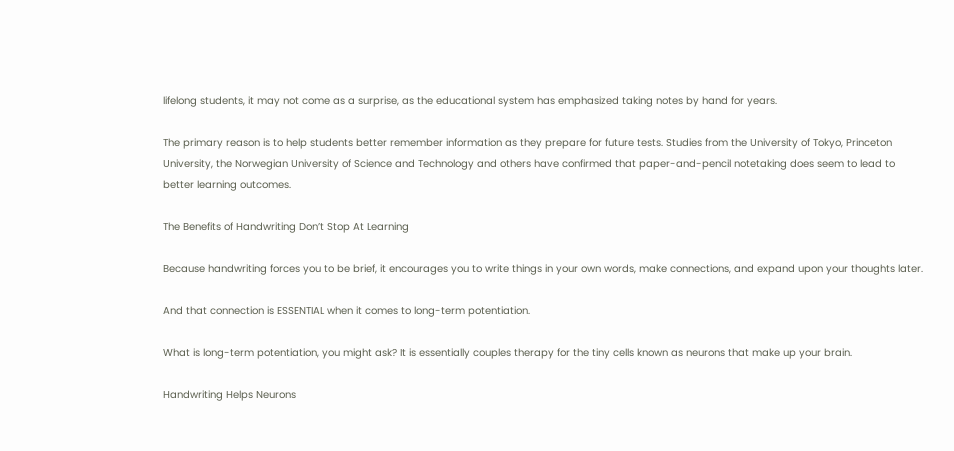lifelong students, it may not come as a surprise, as the educational system has emphasized taking notes by hand for years.

The primary reason is to help students better remember information as they prepare for future tests. Studies from the University of Tokyo, Princeton University, the Norwegian University of Science and Technology and others have confirmed that paper-and-pencil notetaking does seem to lead to better learning outcomes.

The Benefits of Handwriting Don’t Stop At Learning

Because handwriting forces you to be brief, it encourages you to write things in your own words, make connections, and expand upon your thoughts later.

And that connection is ESSENTIAL when it comes to long-term potentiation.

What is long-term potentiation, you might ask? It is essentially couples therapy for the tiny cells known as neurons that make up your brain.

Handwriting Helps Neurons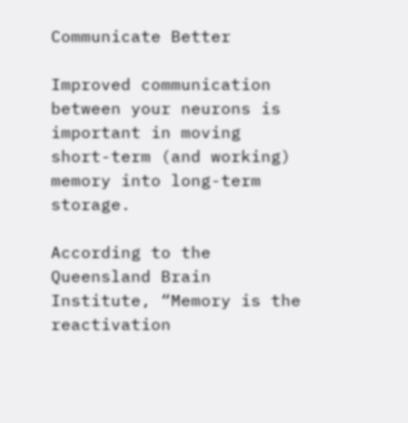Communicate Better

Improved communication between your neurons is important in moving short-term (and working) memory into long-term storage.

According to the Queensland Brain Institute, “Memory is the reactivation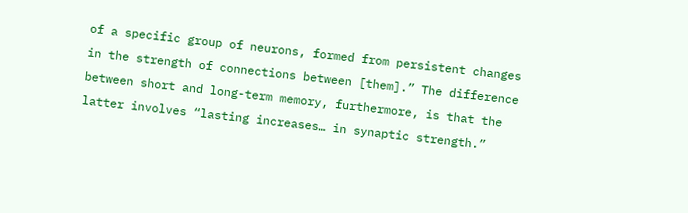of a specific group of neurons, formed from persistent changes in the strength of connections between [them].” The difference between short and long-term memory, furthermore, is that the latter involves “lasting increases… in synaptic strength.”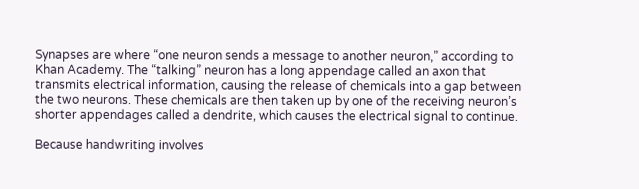Synapses are where “one neuron sends a message to another neuron,” according to Khan Academy. The “talking” neuron has a long appendage called an axon that transmits electrical information, causing the release of chemicals into a gap between the two neurons. These chemicals are then taken up by one of the receiving neuron’s shorter appendages called a dendrite, which causes the electrical signal to continue.

Because handwriting involves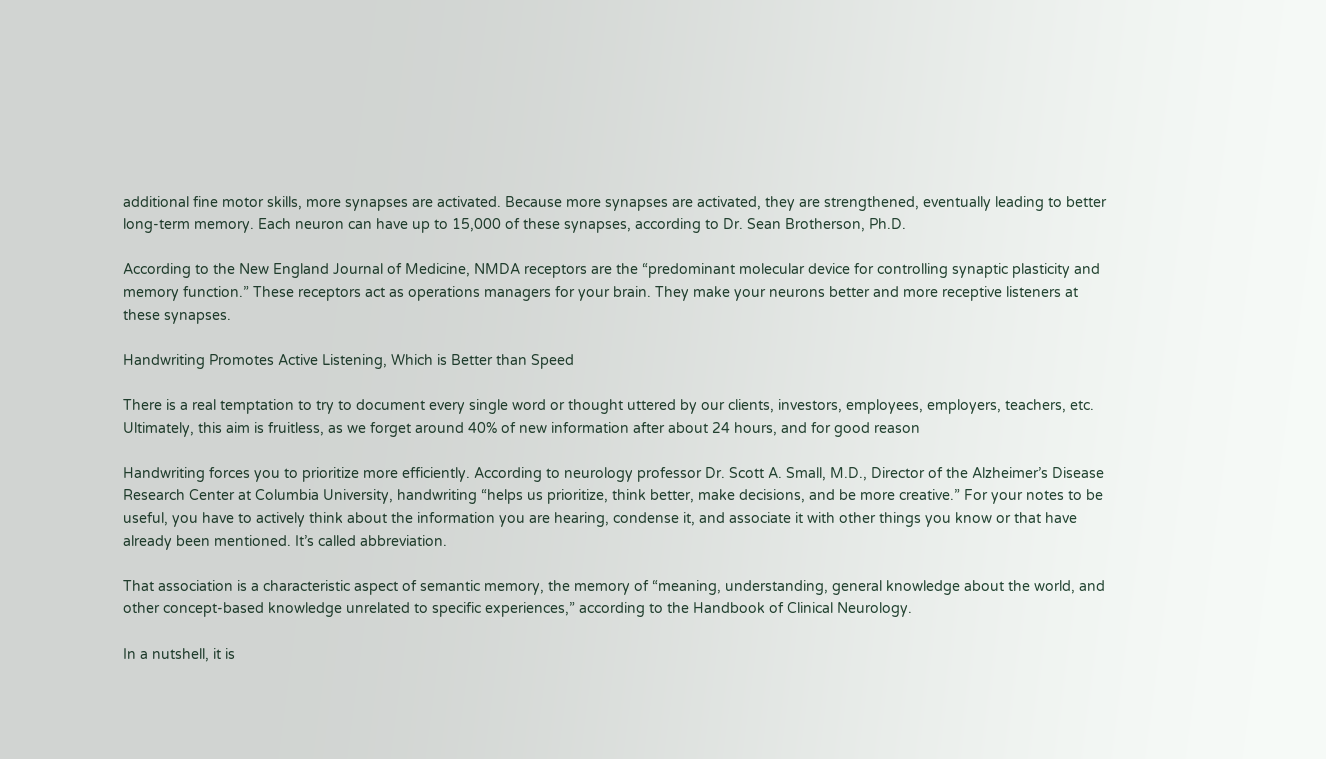additional fine motor skills, more synapses are activated. Because more synapses are activated, they are strengthened, eventually leading to better long-term memory. Each neuron can have up to 15,000 of these synapses, according to Dr. Sean Brotherson, Ph.D.

According to the New England Journal of Medicine, NMDA receptors are the “predominant molecular device for controlling synaptic plasticity and memory function.” These receptors act as operations managers for your brain. They make your neurons better and more receptive listeners at these synapses.

Handwriting Promotes Active Listening, Which is Better than Speed

There is a real temptation to try to document every single word or thought uttered by our clients, investors, employees, employers, teachers, etc. Ultimately, this aim is fruitless, as we forget around 40% of new information after about 24 hours, and for good reason

Handwriting forces you to prioritize more efficiently. According to neurology professor Dr. Scott A. Small, M.D., Director of the Alzheimer’s Disease Research Center at Columbia University, handwriting “helps us prioritize, think better, make decisions, and be more creative.” For your notes to be useful, you have to actively think about the information you are hearing, condense it, and associate it with other things you know or that have already been mentioned. It’s called abbreviation.

That association is a characteristic aspect of semantic memory, the memory of “meaning, understanding, general knowledge about the world, and other concept-based knowledge unrelated to specific experiences,” according to the Handbook of Clinical Neurology.

In a nutshell, it is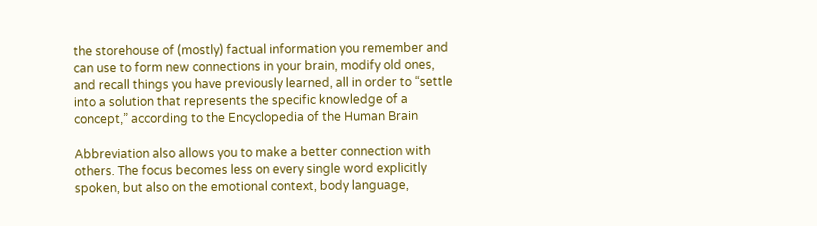the storehouse of (mostly) factual information you remember and can use to form new connections in your brain, modify old ones, and recall things you have previously learned, all in order to “settle into a solution that represents the specific knowledge of a concept,” according to the Encyclopedia of the Human Brain

Abbreviation also allows you to make a better connection with others. The focus becomes less on every single word explicitly spoken, but also on the emotional context, body language,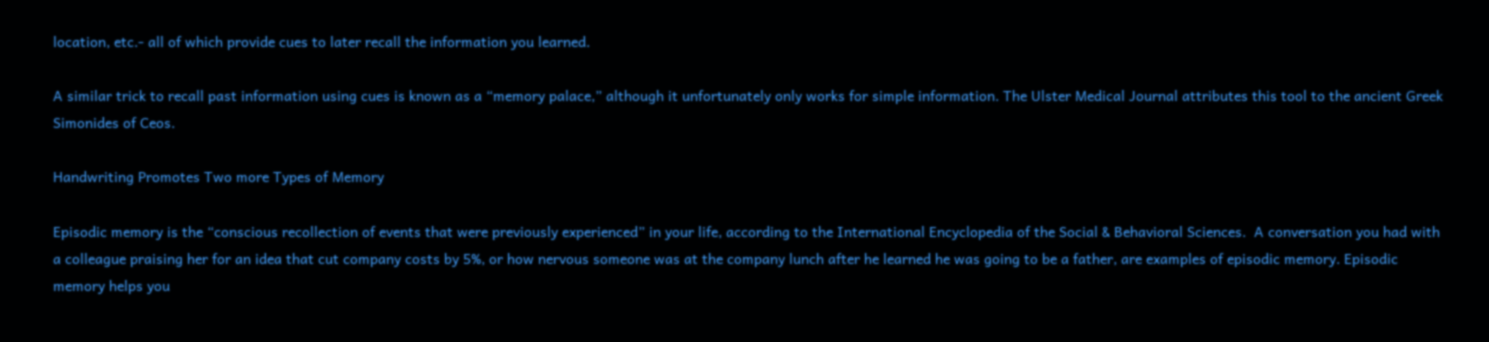location, etc.- all of which provide cues to later recall the information you learned.

A similar trick to recall past information using cues is known as a “memory palace,” although it unfortunately only works for simple information. The Ulster Medical Journal attributes this tool to the ancient Greek Simonides of Ceos.

Handwriting Promotes Two more Types of Memory

Episodic memory is the “conscious recollection of events that were previously experienced” in your life, according to the International Encyclopedia of the Social & Behavioral Sciences.  A conversation you had with a colleague praising her for an idea that cut company costs by 5%, or how nervous someone was at the company lunch after he learned he was going to be a father, are examples of episodic memory. Episodic memory helps you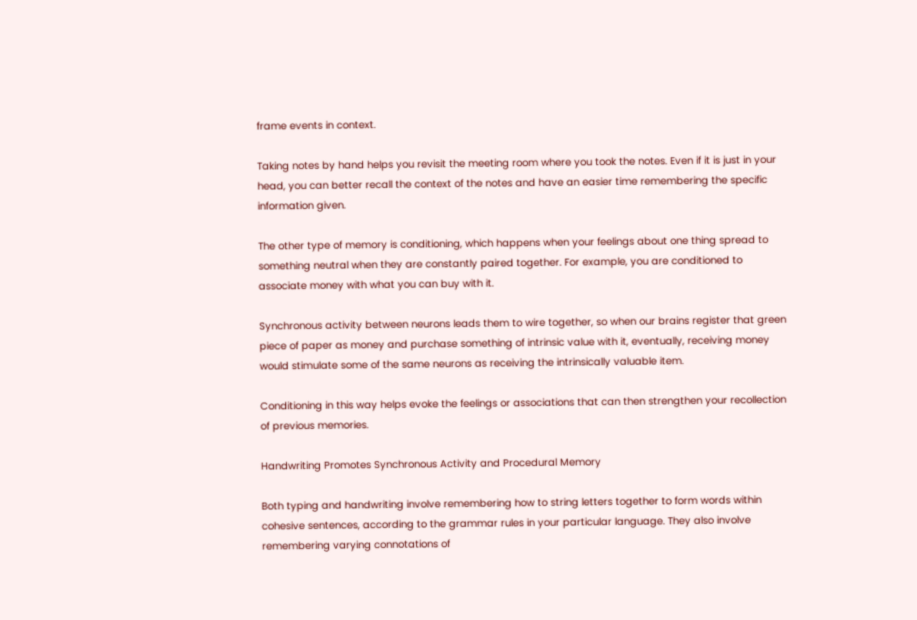frame events in context.

Taking notes by hand helps you revisit the meeting room where you took the notes. Even if it is just in your head, you can better recall the context of the notes and have an easier time remembering the specific information given.

The other type of memory is conditioning, which happens when your feelings about one thing spread to something neutral when they are constantly paired together. For example, you are conditioned to associate money with what you can buy with it.

Synchronous activity between neurons leads them to wire together, so when our brains register that green piece of paper as money and purchase something of intrinsic value with it, eventually, receiving money would stimulate some of the same neurons as receiving the intrinsically valuable item.

Conditioning in this way helps evoke the feelings or associations that can then strengthen your recollection of previous memories.

Handwriting Promotes Synchronous Activity and Procedural Memory

Both typing and handwriting involve remembering how to string letters together to form words within cohesive sentences, according to the grammar rules in your particular language. They also involve remembering varying connotations of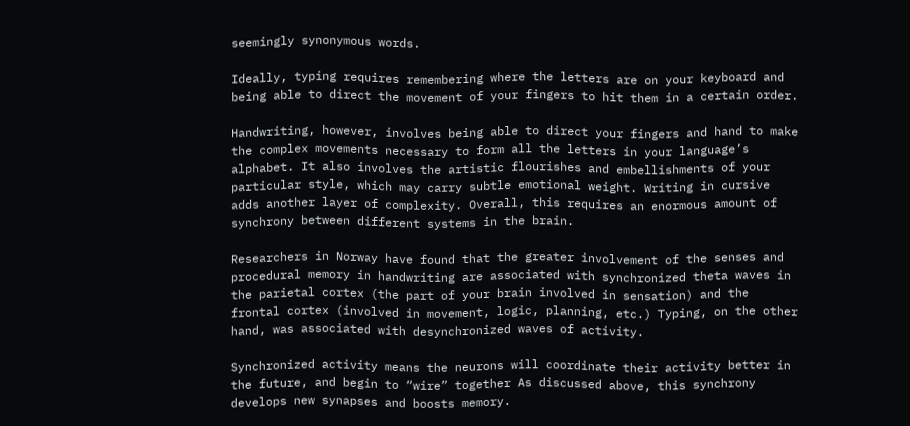seemingly synonymous words.

Ideally, typing requires remembering where the letters are on your keyboard and being able to direct the movement of your fingers to hit them in a certain order.

Handwriting, however, involves being able to direct your fingers and hand to make the complex movements necessary to form all the letters in your language’s alphabet. It also involves the artistic flourishes and embellishments of your particular style, which may carry subtle emotional weight. Writing in cursive adds another layer of complexity. Overall, this requires an enormous amount of synchrony between different systems in the brain.

Researchers in Norway have found that the greater involvement of the senses and procedural memory in handwriting are associated with synchronized theta waves in the parietal cortex (the part of your brain involved in sensation) and the frontal cortex (involved in movement, logic, planning, etc.) Typing, on the other hand, was associated with desynchronized waves of activity.

Synchronized activity means the neurons will coordinate their activity better in the future, and begin to “wire” together As discussed above, this synchrony develops new synapses and boosts memory.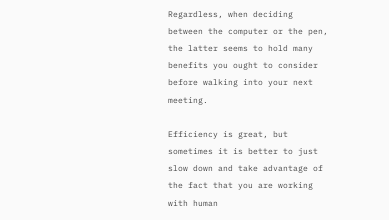Regardless, when deciding between the computer or the pen, the latter seems to hold many benefits you ought to consider before walking into your next meeting.

Efficiency is great, but sometimes it is better to just slow down and take advantage of the fact that you are working with human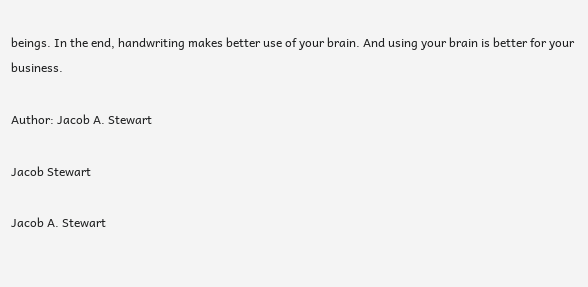beings. In the end, handwriting makes better use of your brain. And using your brain is better for your business.

Author: Jacob A. Stewart

Jacob Stewart

Jacob A. Stewart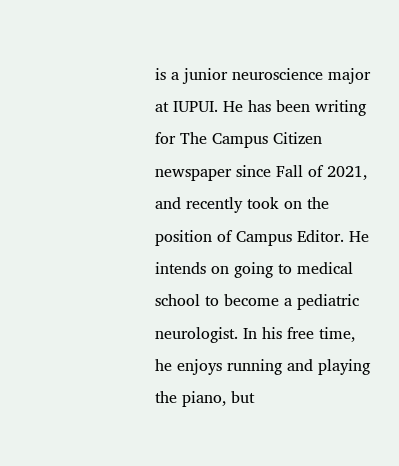is a junior neuroscience major at IUPUI. He has been writing for The Campus Citizen newspaper since Fall of 2021, and recently took on the position of Campus Editor. He intends on going to medical school to become a pediatric neurologist. In his free time, he enjoys running and playing the piano, but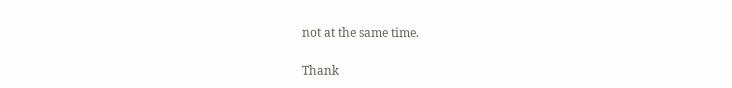not at the same time.

Thank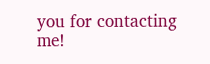you for contacting me!